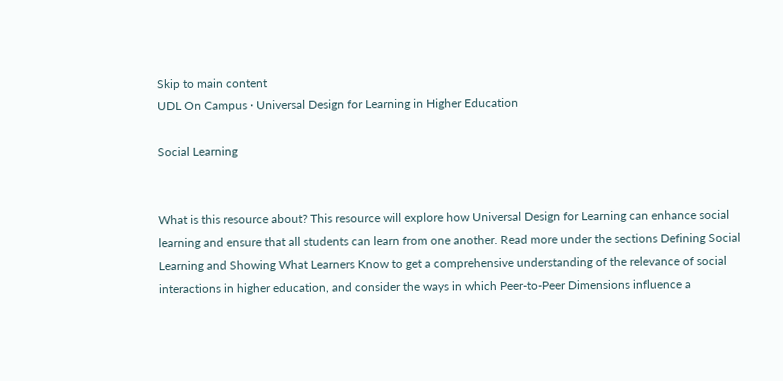Skip to main content
UDL On Campus · Universal Design for Learning in Higher Education

Social Learning


What is this resource about? This resource will explore how Universal Design for Learning can enhance social learning and ensure that all students can learn from one another. Read more under the sections Defining Social Learning and Showing What Learners Know to get a comprehensive understanding of the relevance of social interactions in higher education, and consider the ways in which Peer-to-Peer Dimensions influence a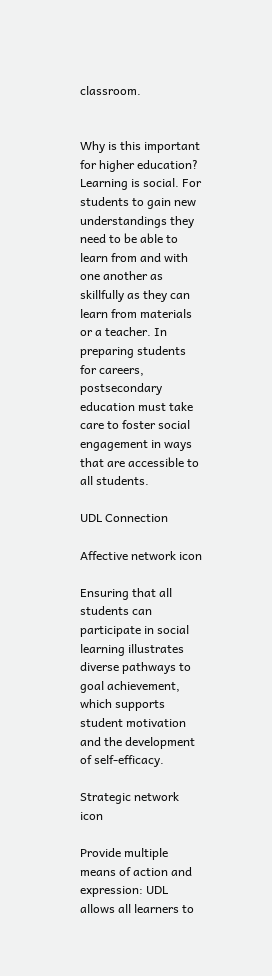classroom.


Why is this important for higher education? Learning is social. For students to gain new understandings they need to be able to learn from and with one another as skillfully as they can learn from materials or a teacher. In preparing students for careers, postsecondary education must take care to foster social engagement in ways that are accessible to all students.

UDL Connection

Affective network icon

Ensuring that all students can participate in social learning illustrates diverse pathways to goal achievement, which supports student motivation and the development of self-efficacy.

Strategic network icon

Provide multiple means of action and expression: UDL allows all learners to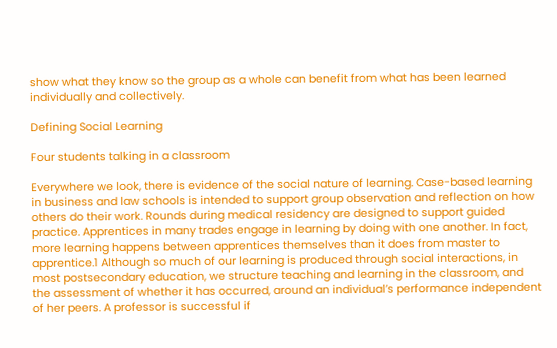show what they know so the group as a whole can benefit from what has been learned individually and collectively.

Defining Social Learning

Four students talking in a classroom

Everywhere we look, there is evidence of the social nature of learning. Case-based learning in business and law schools is intended to support group observation and reflection on how others do their work. Rounds during medical residency are designed to support guided practice. Apprentices in many trades engage in learning by doing with one another. In fact, more learning happens between apprentices themselves than it does from master to apprentice.1 Although so much of our learning is produced through social interactions, in most postsecondary education, we structure teaching and learning in the classroom, and the assessment of whether it has occurred, around an individual’s performance independent of her peers. A professor is successful if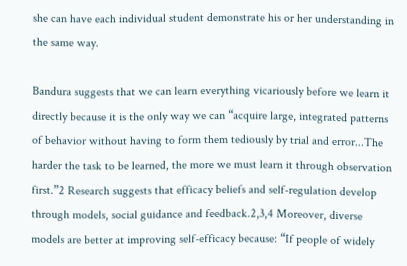she can have each individual student demonstrate his or her understanding in the same way.

Bandura suggests that we can learn everything vicariously before we learn it directly because it is the only way we can “acquire large, integrated patterns of behavior without having to form them tediously by trial and error...The harder the task to be learned, the more we must learn it through observation first.”2 Research suggests that efficacy beliefs and self-regulation develop through models, social guidance and feedback.2,3,4 Moreover, diverse models are better at improving self-efficacy because: “If people of widely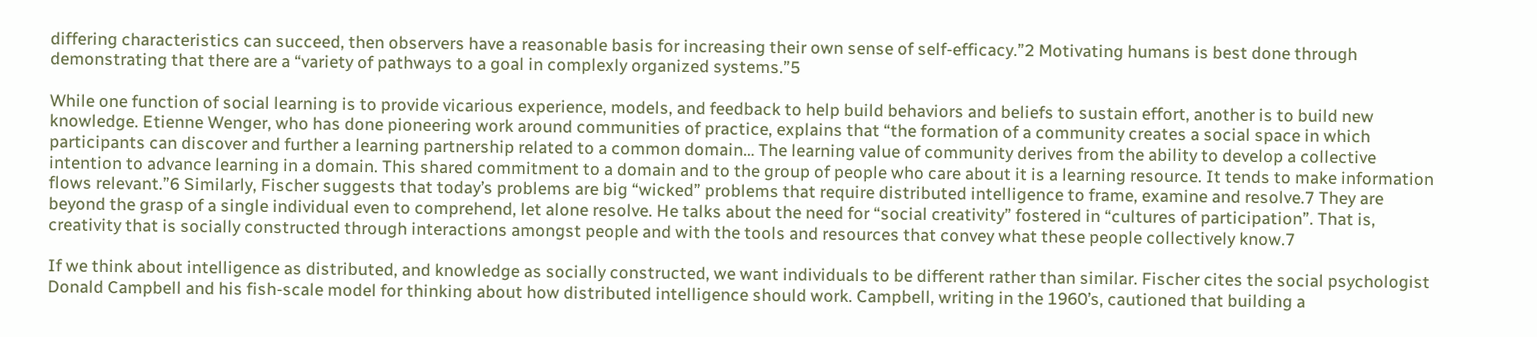differing characteristics can succeed, then observers have a reasonable basis for increasing their own sense of self-efficacy.”2 Motivating humans is best done through demonstrating that there are a “variety of pathways to a goal in complexly organized systems.”5

While one function of social learning is to provide vicarious experience, models, and feedback to help build behaviors and beliefs to sustain effort, another is to build new knowledge. Etienne Wenger, who has done pioneering work around communities of practice, explains that “the formation of a community creates a social space in which participants can discover and further a learning partnership related to a common domain… The learning value of community derives from the ability to develop a collective intention to advance learning in a domain. This shared commitment to a domain and to the group of people who care about it is a learning resource. It tends to make information flows relevant.”6 Similarly, Fischer suggests that today’s problems are big “wicked” problems that require distributed intelligence to frame, examine and resolve.7 They are beyond the grasp of a single individual even to comprehend, let alone resolve. He talks about the need for “social creativity” fostered in “cultures of participation”. That is, creativity that is socially constructed through interactions amongst people and with the tools and resources that convey what these people collectively know.7

If we think about intelligence as distributed, and knowledge as socially constructed, we want individuals to be different rather than similar. Fischer cites the social psychologist Donald Campbell and his fish-scale model for thinking about how distributed intelligence should work. Campbell, writing in the 1960’s, cautioned that building a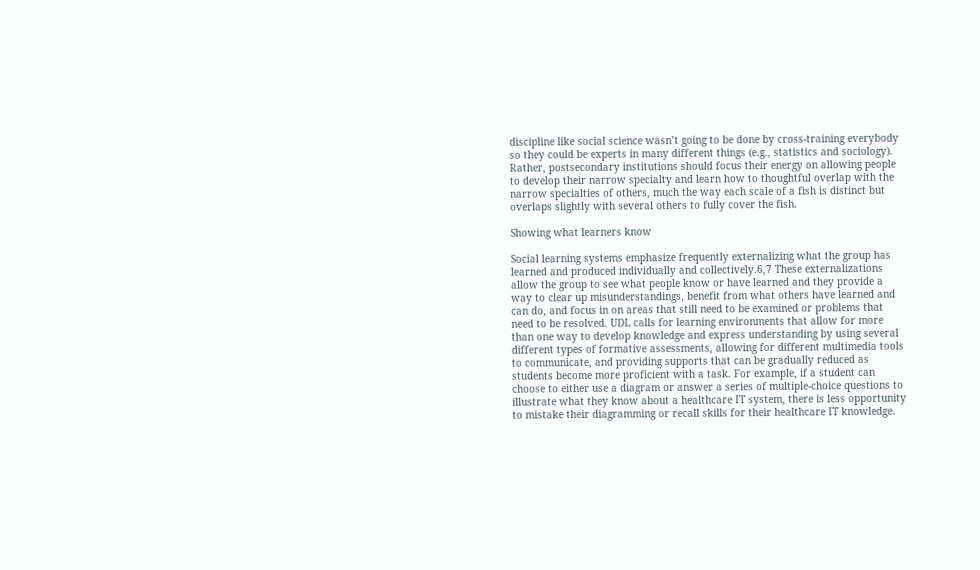discipline like social science wasn’t going to be done by cross-training everybody so they could be experts in many different things (e.g., statistics and sociology). Rather, postsecondary institutions should focus their energy on allowing people to develop their narrow specialty and learn how to thoughtful overlap with the narrow specialties of others, much the way each scale of a fish is distinct but overlaps slightly with several others to fully cover the fish.

Showing what learners know

Social learning systems emphasize frequently externalizing what the group has learned and produced individually and collectively.6,7 These externalizations allow the group to see what people know or have learned and they provide a way to clear up misunderstandings, benefit from what others have learned and can do, and focus in on areas that still need to be examined or problems that need to be resolved. UDL calls for learning environments that allow for more than one way to develop knowledge and express understanding by using several different types of formative assessments, allowing for different multimedia tools to communicate, and providing supports that can be gradually reduced as students become more proficient with a task. For example, if a student can choose to either use a diagram or answer a series of multiple-choice questions to illustrate what they know about a healthcare IT system, there is less opportunity to mistake their diagramming or recall skills for their healthcare IT knowledge.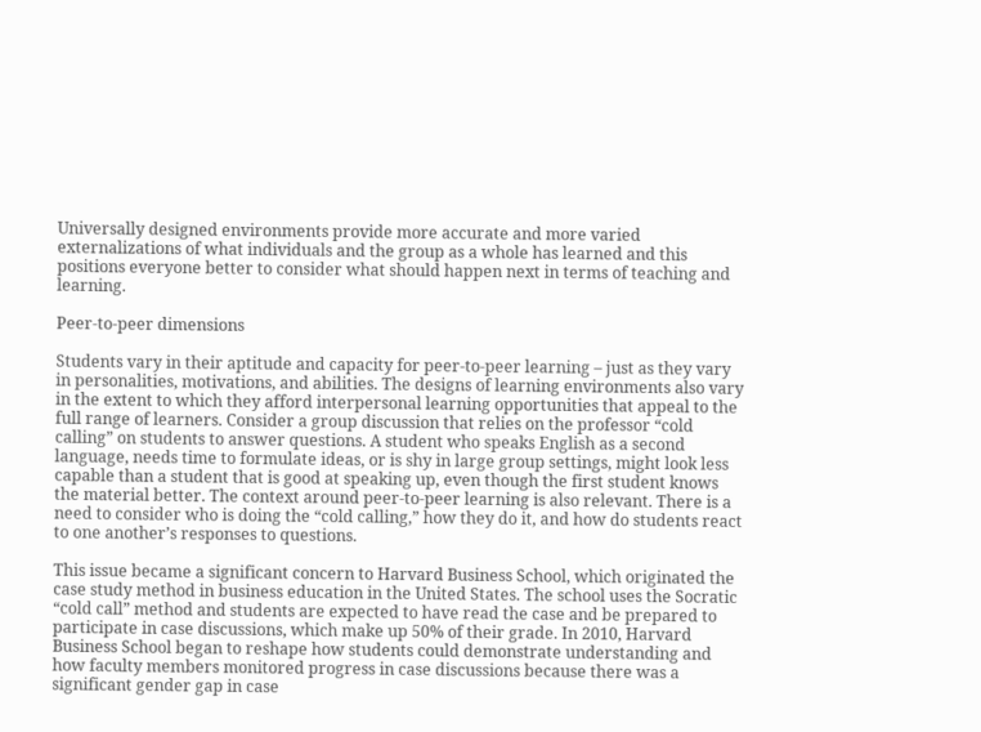Universally designed environments provide more accurate and more varied externalizations of what individuals and the group as a whole has learned and this positions everyone better to consider what should happen next in terms of teaching and learning.

Peer-to-peer dimensions

Students vary in their aptitude and capacity for peer-to-peer learning – just as they vary in personalities, motivations, and abilities. The designs of learning environments also vary in the extent to which they afford interpersonal learning opportunities that appeal to the full range of learners. Consider a group discussion that relies on the professor “cold calling” on students to answer questions. A student who speaks English as a second language, needs time to formulate ideas, or is shy in large group settings, might look less capable than a student that is good at speaking up, even though the first student knows the material better. The context around peer-to-peer learning is also relevant. There is a need to consider who is doing the “cold calling,” how they do it, and how do students react to one another’s responses to questions.

This issue became a significant concern to Harvard Business School, which originated the case study method in business education in the United States. The school uses the Socratic “cold call” method and students are expected to have read the case and be prepared to participate in case discussions, which make up 50% of their grade. In 2010, Harvard Business School began to reshape how students could demonstrate understanding and how faculty members monitored progress in case discussions because there was a significant gender gap in case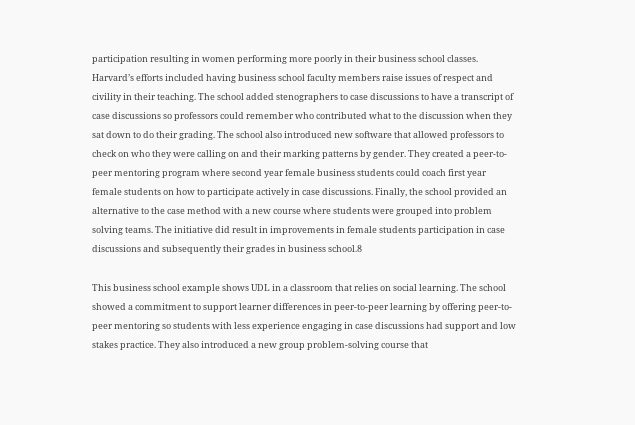participation resulting in women performing more poorly in their business school classes. Harvard’s efforts included having business school faculty members raise issues of respect and civility in their teaching. The school added stenographers to case discussions to have a transcript of case discussions so professors could remember who contributed what to the discussion when they sat down to do their grading. The school also introduced new software that allowed professors to check on who they were calling on and their marking patterns by gender. They created a peer-to-peer mentoring program where second year female business students could coach first year female students on how to participate actively in case discussions. Finally, the school provided an alternative to the case method with a new course where students were grouped into problem solving teams. The initiative did result in improvements in female students participation in case discussions and subsequently their grades in business school.8

This business school example shows UDL in a classroom that relies on social learning. The school showed a commitment to support learner differences in peer-to-peer learning by offering peer-to-peer mentoring so students with less experience engaging in case discussions had support and low stakes practice. They also introduced a new group problem-solving course that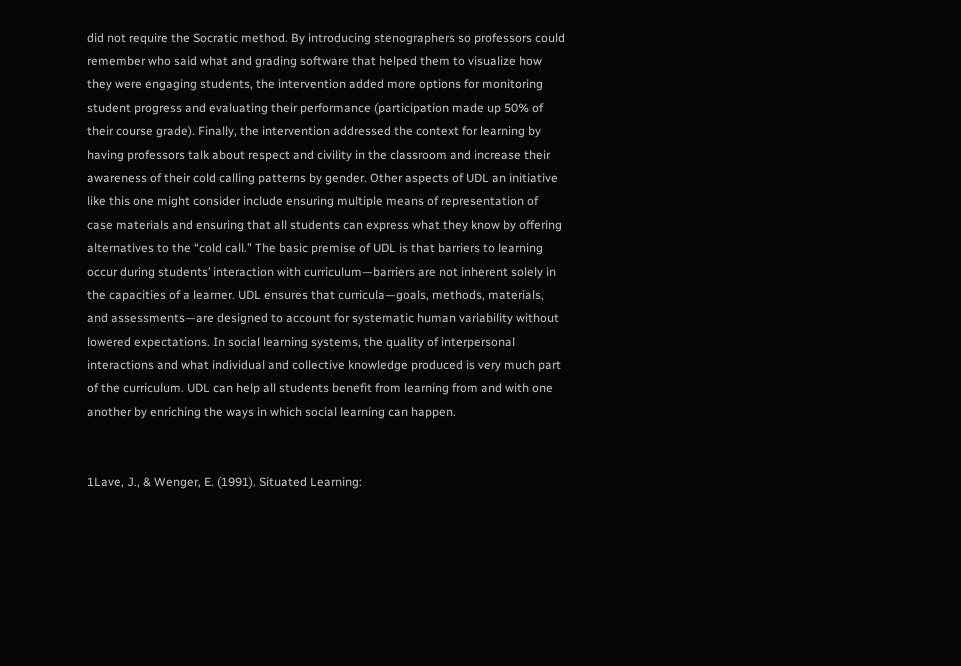did not require the Socratic method. By introducing stenographers so professors could remember who said what and grading software that helped them to visualize how they were engaging students, the intervention added more options for monitoring student progress and evaluating their performance (participation made up 50% of their course grade). Finally, the intervention addressed the context for learning by having professors talk about respect and civility in the classroom and increase their awareness of their cold calling patterns by gender. Other aspects of UDL an initiative like this one might consider include ensuring multiple means of representation of case materials and ensuring that all students can express what they know by offering alternatives to the “cold call.” The basic premise of UDL is that barriers to learning occur during students’ interaction with curriculum—barriers are not inherent solely in the capacities of a learner. UDL ensures that curricula—goals, methods, materials, and assessments—are designed to account for systematic human variability without lowered expectations. In social learning systems, the quality of interpersonal interactions and what individual and collective knowledge produced is very much part of the curriculum. UDL can help all students benefit from learning from and with one another by enriching the ways in which social learning can happen.


1Lave, J., & Wenger, E. (1991). Situated Learning: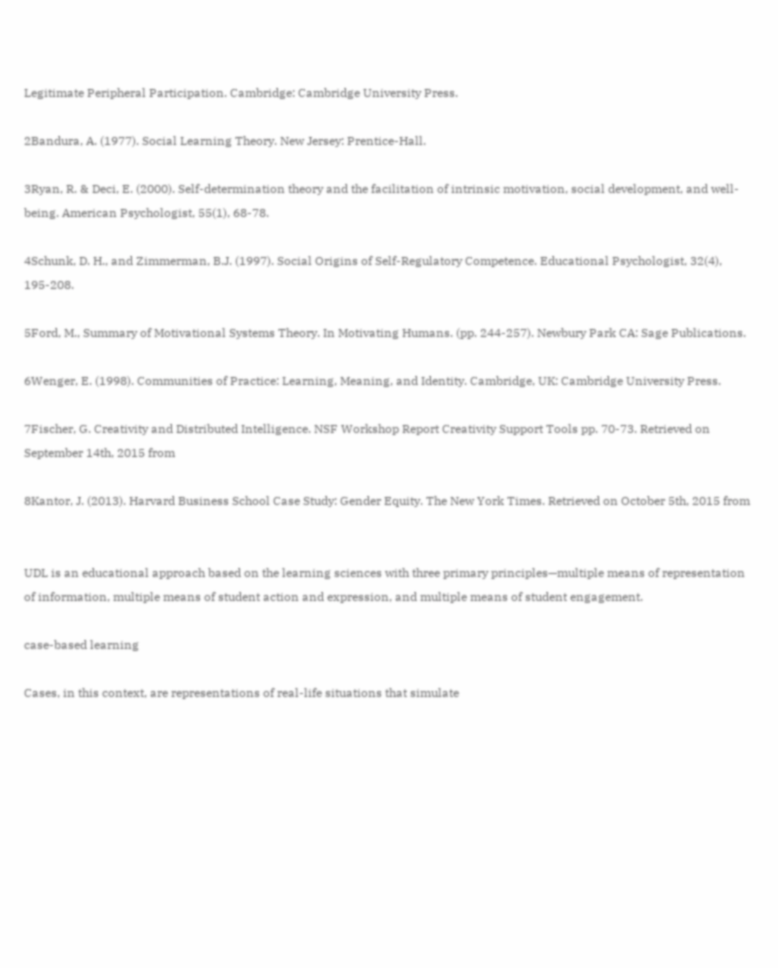Legitimate Peripheral Participation. Cambridge: Cambridge University Press.

2Bandura, A. (1977). Social Learning Theory. New Jersey: Prentice-Hall.

3Ryan, R. & Deci, E. (2000). Self-determination theory and the facilitation of intrinsic motivation, social development, and well-being. American Psychologist, 55(1), 68-78.

4Schunk, D. H., and Zimmerman, B.J. (1997). Social Origins of Self-Regulatory Competence. Educational Psychologist, 32(4), 195-208.

5Ford, M., Summary of Motivational Systems Theory. In Motivating Humans. (pp. 244-257). Newbury Park CA: Sage Publications.

6Wenger, E. (1998). Communities of Practice: Learning, Meaning, and Identity. Cambridge, UK: Cambridge University Press.

7Fischer, G. Creativity and Distributed Intelligence. NSF Workshop Report Creativity Support Tools pp. 70-73. Retrieved on September 14th, 2015 from

8Kantor, J. (2013). Harvard Business School Case Study: Gender Equity. The New York Times. Retrieved on October 5th, 2015 from


UDL is an educational approach based on the learning sciences with three primary principles—multiple means of representation of information, multiple means of student action and expression, and multiple means of student engagement.

case-based learning

Cases, in this context, are representations of real-life situations that simulate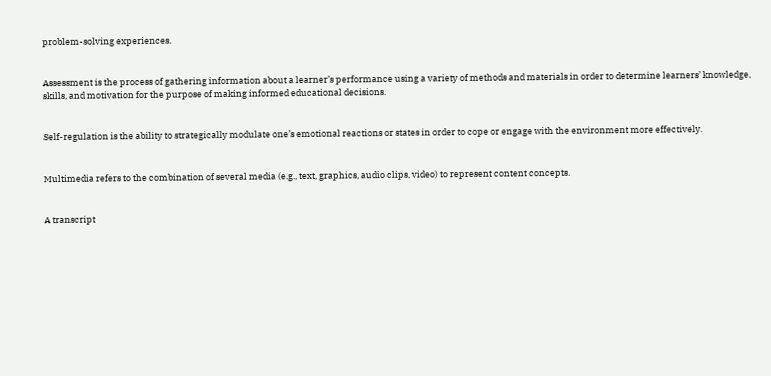problem-solving experiences.


Assessment is the process of gathering information about a learner’s performance using a variety of methods and materials in order to determine learners’ knowledge, skills, and motivation for the purpose of making informed educational decisions.


Self-regulation is the ability to strategically modulate one’s emotional reactions or states in order to cope or engage with the environment more effectively.


Multimedia refers to the combination of several media (e.g., text, graphics, audio clips, video) to represent content concepts.


A transcript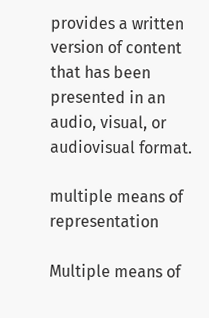provides a written version of content that has been presented in an audio, visual, or audiovisual format.

multiple means of representation

Multiple means of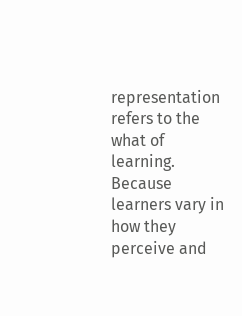representation refers to the what of learning. Because learners vary in how they perceive and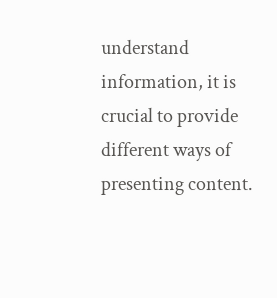understand information, it is crucial to provide different ways of presenting content.